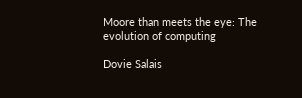Moore than meets the eye: The evolution of computing

Dovie Salais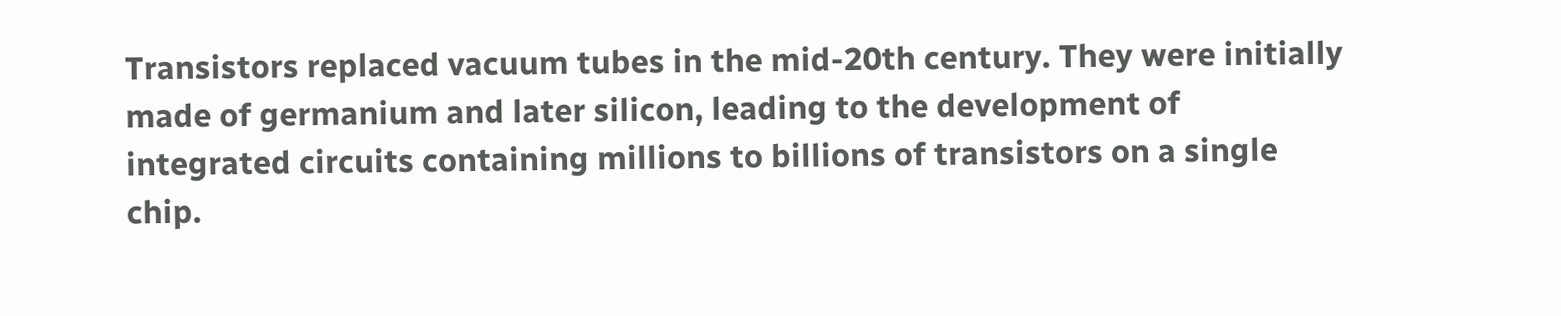Transistors replaced vacuum tubes in the mid-20th century. They were initially made of germanium and later silicon, leading to the development of integrated circuits containing millions to billions of transistors on a single chip.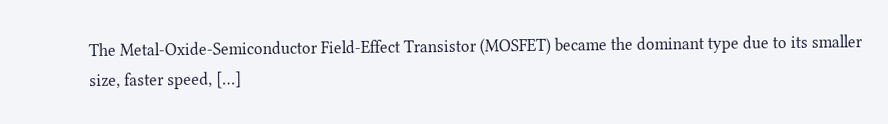The Metal-Oxide-Semiconductor Field-Effect Transistor (MOSFET) became the dominant type due to its smaller size, faster speed, […]